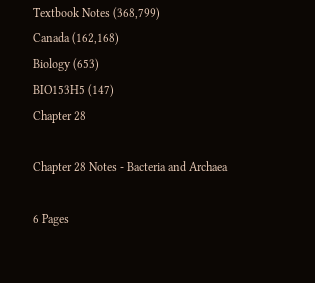Textbook Notes (368,799)
Canada (162,168)
Biology (653)
BIO153H5 (147)
Chapter 28

Chapter 28 Notes - Bacteria and Archaea

6 Pages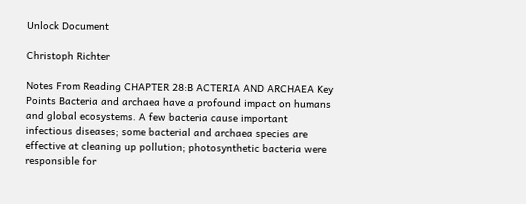Unlock Document

Christoph Richter

Notes From Reading CHAPTER 28:B ACTERIA AND ARCHAEA Key Points Bacteria and archaea have a profound impact on humans and global ecosystems. A few bacteria cause important infectious diseases; some bacterial and archaea species are effective at cleaning up pollution; photosynthetic bacteria were responsible for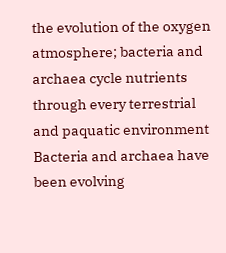the evolution of the oxygen atmosphere; bacteria and archaea cycle nutrients through every terrestrial and paquatic environment Bacteria and archaea have been evolving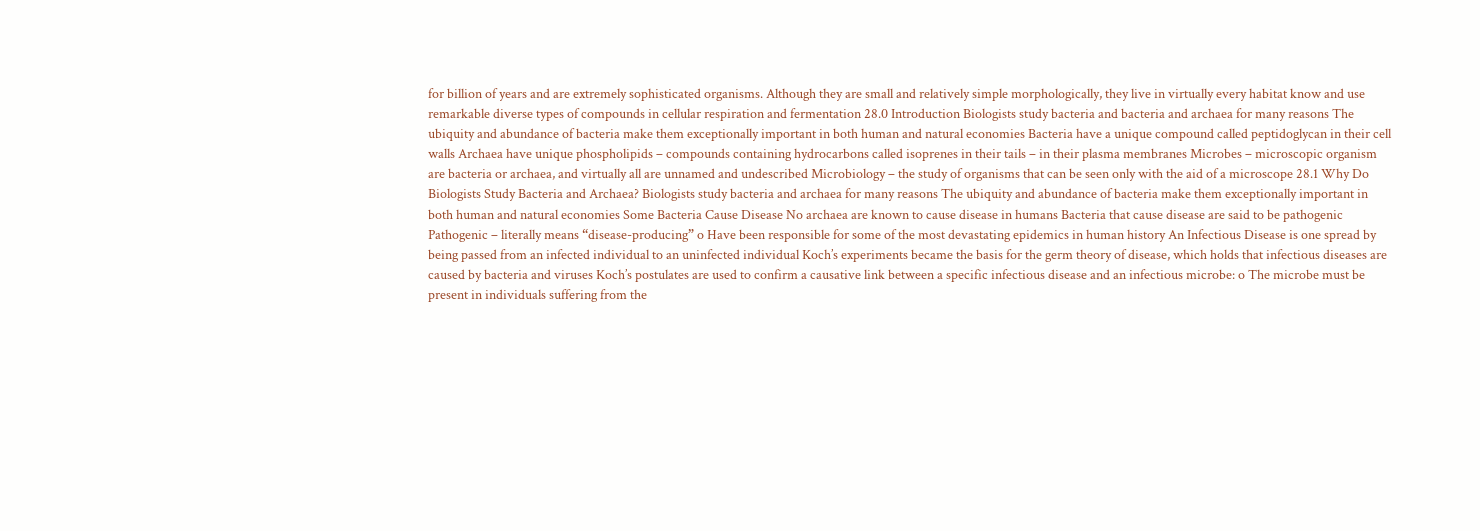for billion of years and are extremely sophisticated organisms. Although they are small and relatively simple morphologically, they live in virtually every habitat know and use remarkable diverse types of compounds in cellular respiration and fermentation 28.0 Introduction Biologists study bacteria and bacteria and archaea for many reasons The ubiquity and abundance of bacteria make them exceptionally important in both human and natural economies Bacteria have a unique compound called peptidoglycan in their cell walls Archaea have unique phospholipids – compounds containing hydrocarbons called isoprenes in their tails – in their plasma membranes Microbes – microscopic organism are bacteria or archaea, and virtually all are unnamed and undescribed Microbiology – the study of organisms that can be seen only with the aid of a microscope 28.1 Why Do Biologists Study Bacteria and Archaea? Biologists study bacteria and archaea for many reasons The ubiquity and abundance of bacteria make them exceptionally important in both human and natural economies Some Bacteria Cause Disease No archaea are known to cause disease in humans Bacteria that cause disease are said to be pathogenic Pathogenic – literally means “disease-producing” o Have been responsible for some of the most devastating epidemics in human history An Infectious Disease is one spread by being passed from an infected individual to an uninfected individual Koch’s experiments became the basis for the germ theory of disease, which holds that infectious diseases are caused by bacteria and viruses Koch’s postulates are used to confirm a causative link between a specific infectious disease and an infectious microbe: o The microbe must be present in individuals suffering from the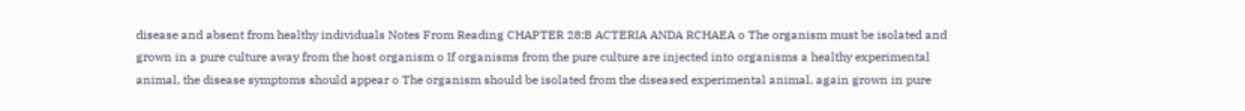disease and absent from healthy individuals Notes From Reading CHAPTER 28:B ACTERIA ANDA RCHAEA o The organism must be isolated and grown in a pure culture away from the host organism o If organisms from the pure culture are injected into organisms a healthy experimental animal, the disease symptoms should appear o The organism should be isolated from the diseased experimental animal, again grown in pure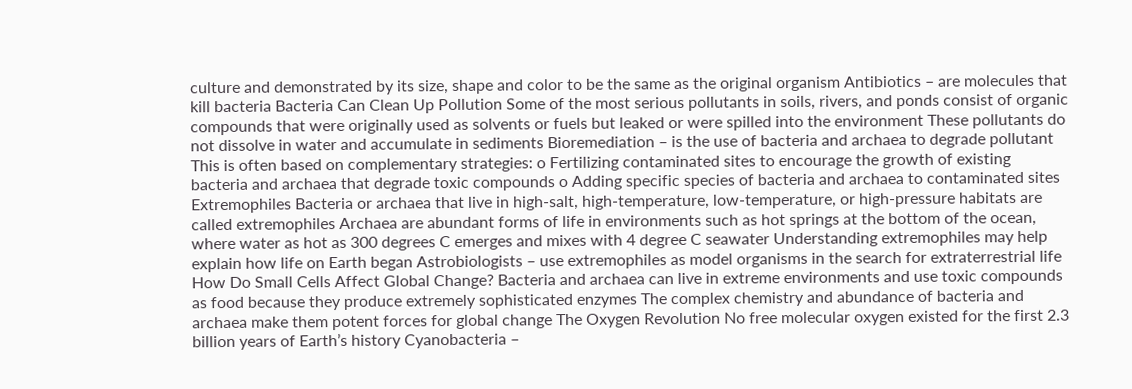culture and demonstrated by its size, shape and color to be the same as the original organism Antibiotics – are molecules that kill bacteria Bacteria Can Clean Up Pollution Some of the most serious pollutants in soils, rivers, and ponds consist of organic compounds that were originally used as solvents or fuels but leaked or were spilled into the environment These pollutants do not dissolve in water and accumulate in sediments Bioremediation – is the use of bacteria and archaea to degrade pollutant This is often based on complementary strategies: o Fertilizing contaminated sites to encourage the growth of existing bacteria and archaea that degrade toxic compounds o Adding specific species of bacteria and archaea to contaminated sites Extremophiles Bacteria or archaea that live in high-salt, high-temperature, low-temperature, or high-pressure habitats are called extremophiles Archaea are abundant forms of life in environments such as hot springs at the bottom of the ocean, where water as hot as 300 degrees C emerges and mixes with 4 degree C seawater Understanding extremophiles may help explain how life on Earth began Astrobiologists – use extremophiles as model organisms in the search for extraterrestrial life How Do Small Cells Affect Global Change? Bacteria and archaea can live in extreme environments and use toxic compounds as food because they produce extremely sophisticated enzymes The complex chemistry and abundance of bacteria and archaea make them potent forces for global change The Oxygen Revolution No free molecular oxygen existed for the first 2.3 billion years of Earth’s history Cyanobacteria –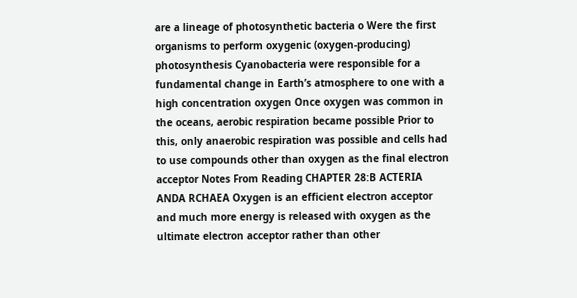are a lineage of photosynthetic bacteria o Were the first organisms to perform oxygenic (oxygen-producing) photosynthesis Cyanobacteria were responsible for a fundamental change in Earth’s atmosphere to one with a high concentration oxygen Once oxygen was common in the oceans, aerobic respiration became possible Prior to this, only anaerobic respiration was possible and cells had to use compounds other than oxygen as the final electron acceptor Notes From Reading CHAPTER 28:B ACTERIA ANDA RCHAEA Oxygen is an efficient electron acceptor and much more energy is released with oxygen as the ultimate electron acceptor rather than other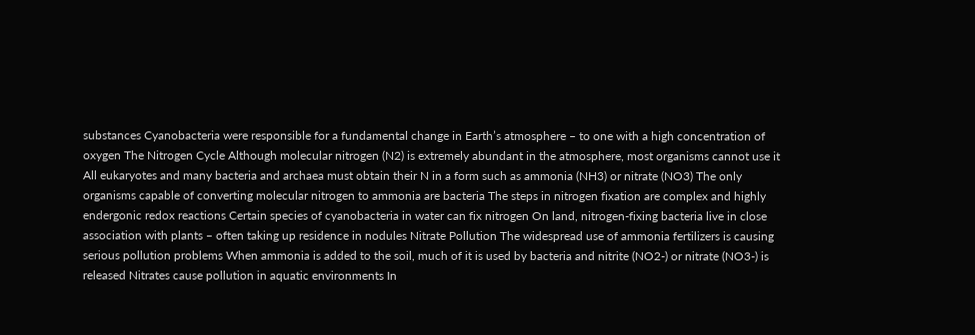substances Cyanobacteria were responsible for a fundamental change in Earth’s atmosphere – to one with a high concentration of oxygen The Nitrogen Cycle Although molecular nitrogen (N2) is extremely abundant in the atmosphere, most organisms cannot use it All eukaryotes and many bacteria and archaea must obtain their N in a form such as ammonia (NH3) or nitrate (NO3) The only organisms capable of converting molecular nitrogen to ammonia are bacteria The steps in nitrogen fixation are complex and highly endergonic redox reactions Certain species of cyanobacteria in water can fix nitrogen On land, nitrogen-fixing bacteria live in close association with plants – often taking up residence in nodules Nitrate Pollution The widespread use of ammonia fertilizers is causing serious pollution problems When ammonia is added to the soil, much of it is used by bacteria and nitrite (NO2-) or nitrate (NO3-) is released Nitrates cause pollution in aquatic environments In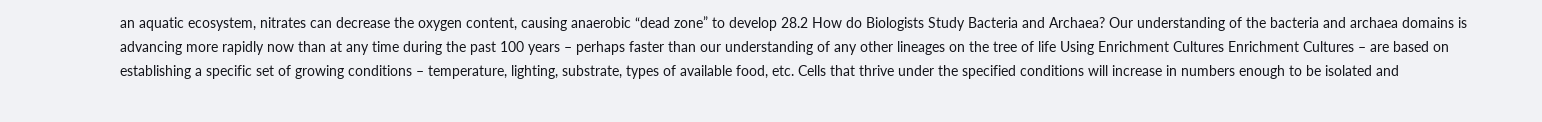an aquatic ecosystem, nitrates can decrease the oxygen content, causing anaerobic “dead zone” to develop 28.2 How do Biologists Study Bacteria and Archaea? Our understanding of the bacteria and archaea domains is advancing more rapidly now than at any time during the past 100 years – perhaps faster than our understanding of any other lineages on the tree of life Using Enrichment Cultures Enrichment Cultures – are based on establishing a specific set of growing conditions – temperature, lighting, substrate, types of available food, etc. Cells that thrive under the specified conditions will increase in numbers enough to be isolated and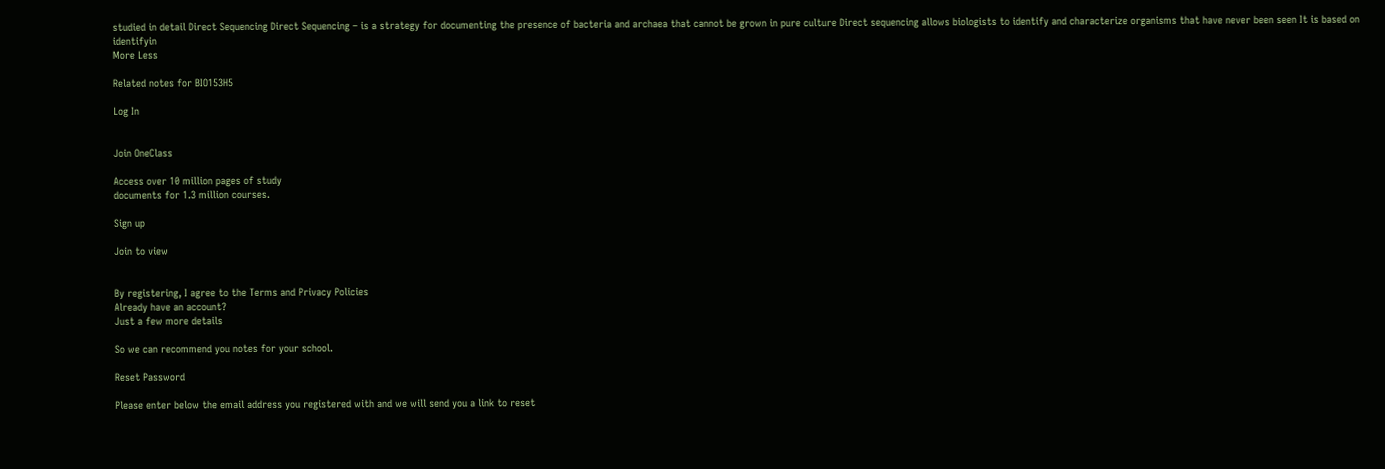studied in detail Direct Sequencing Direct Sequencing – is a strategy for documenting the presence of bacteria and archaea that cannot be grown in pure culture Direct sequencing allows biologists to identify and characterize organisms that have never been seen It is based on identifyin
More Less

Related notes for BIO153H5

Log In


Join OneClass

Access over 10 million pages of study
documents for 1.3 million courses.

Sign up

Join to view


By registering, I agree to the Terms and Privacy Policies
Already have an account?
Just a few more details

So we can recommend you notes for your school.

Reset Password

Please enter below the email address you registered with and we will send you a link to reset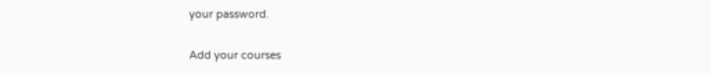your password.

Add your courses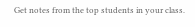Get notes from the top students in your class.